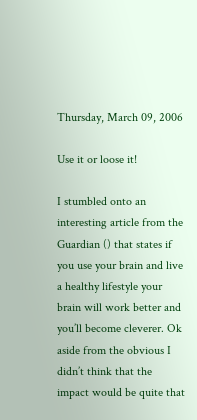Thursday, March 09, 2006

Use it or loose it!

I stumbled onto an interesting article from the Guardian () that states if you use your brain and live a healthy lifestyle your brain will work better and you’ll become cleverer. Ok aside from the obvious I didn’t think that the impact would be quite that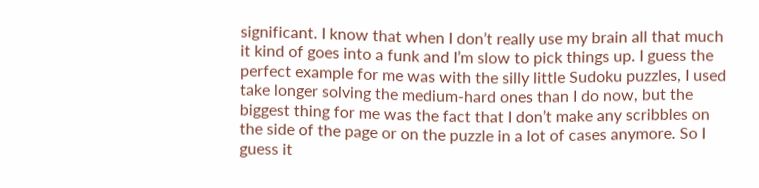significant. I know that when I don’t really use my brain all that much it kind of goes into a funk and I’m slow to pick things up. I guess the perfect example for me was with the silly little Sudoku puzzles, I used take longer solving the medium-hard ones than I do now, but the biggest thing for me was the fact that I don’t make any scribbles on the side of the page or on the puzzle in a lot of cases anymore. So I guess it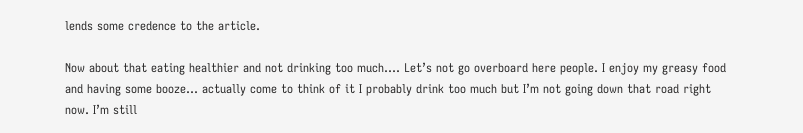lends some credence to the article.

Now about that eating healthier and not drinking too much…. Let’s not go overboard here people. I enjoy my greasy food and having some booze… actually come to think of it I probably drink too much but I’m not going down that road right now. I’m still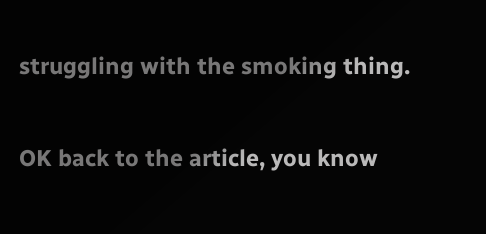struggling with the smoking thing.

OK back to the article, you know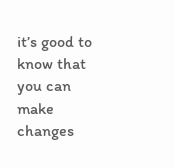it’s good to know that you can make changes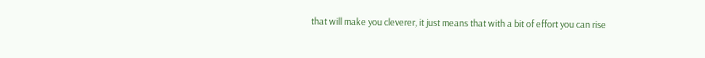that will make you cleverer, it just means that with a bit of effort you can rise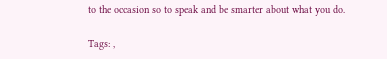to the occasion so to speak and be smarter about what you do.

Tags: ,